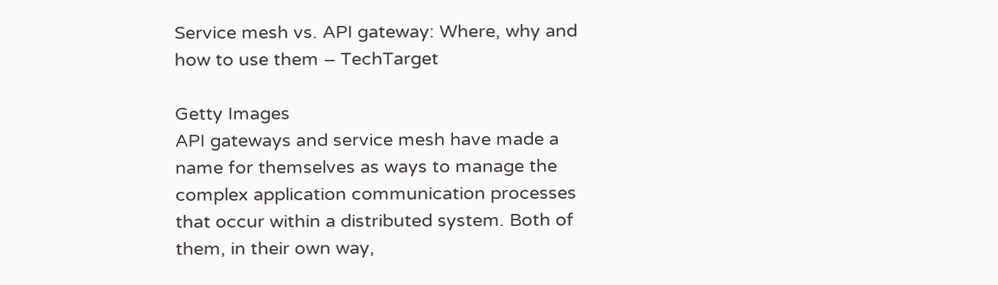Service mesh vs. API gateway: Where, why and how to use them – TechTarget

Getty Images
API gateways and service mesh have made a name for themselves as ways to manage the complex application communication processes that occur within a distributed system. Both of them, in their own way,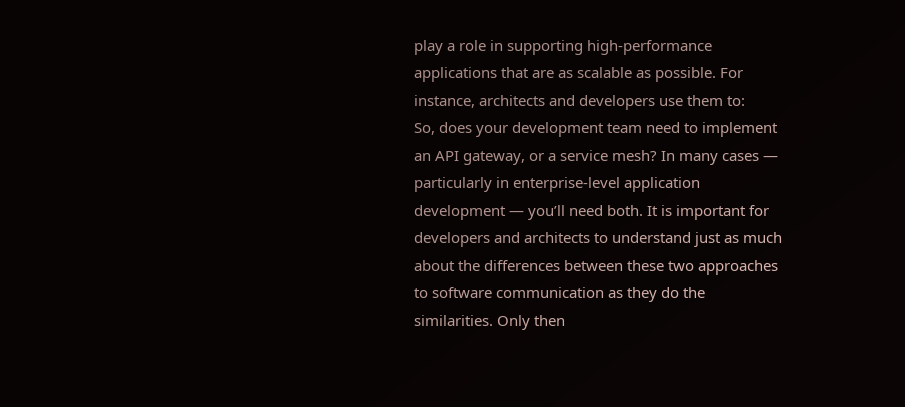play a role in supporting high-performance applications that are as scalable as possible. For instance, architects and developers use them to:
So, does your development team need to implement an API gateway, or a service mesh? In many cases — particularly in enterprise-level application development — you’ll need both. It is important for developers and architects to understand just as much about the differences between these two approaches to software communication as they do the similarities. Only then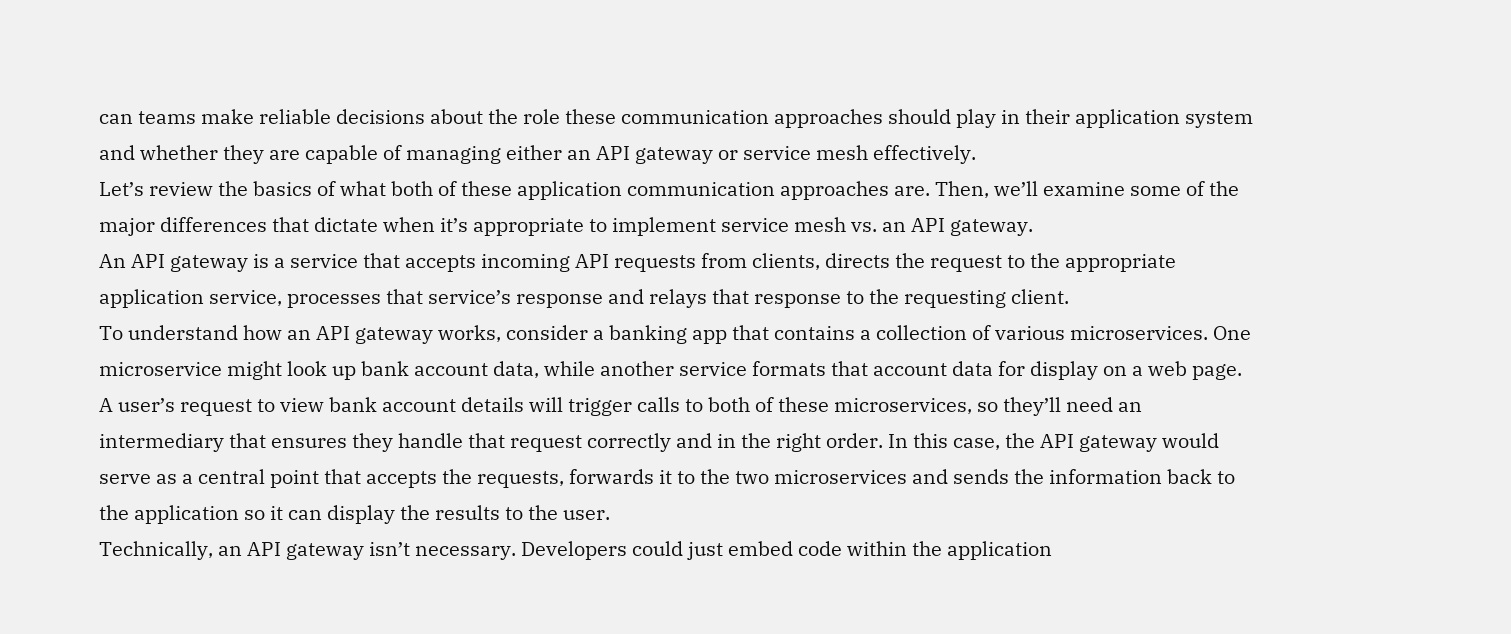can teams make reliable decisions about the role these communication approaches should play in their application system and whether they are capable of managing either an API gateway or service mesh effectively.
Let’s review the basics of what both of these application communication approaches are. Then, we’ll examine some of the major differences that dictate when it’s appropriate to implement service mesh vs. an API gateway.
An API gateway is a service that accepts incoming API requests from clients, directs the request to the appropriate application service, processes that service’s response and relays that response to the requesting client.
To understand how an API gateway works, consider a banking app that contains a collection of various microservices. One microservice might look up bank account data, while another service formats that account data for display on a web page. A user’s request to view bank account details will trigger calls to both of these microservices, so they’ll need an intermediary that ensures they handle that request correctly and in the right order. In this case, the API gateway would serve as a central point that accepts the requests, forwards it to the two microservices and sends the information back to the application so it can display the results to the user.
Technically, an API gateway isn’t necessary. Developers could just embed code within the application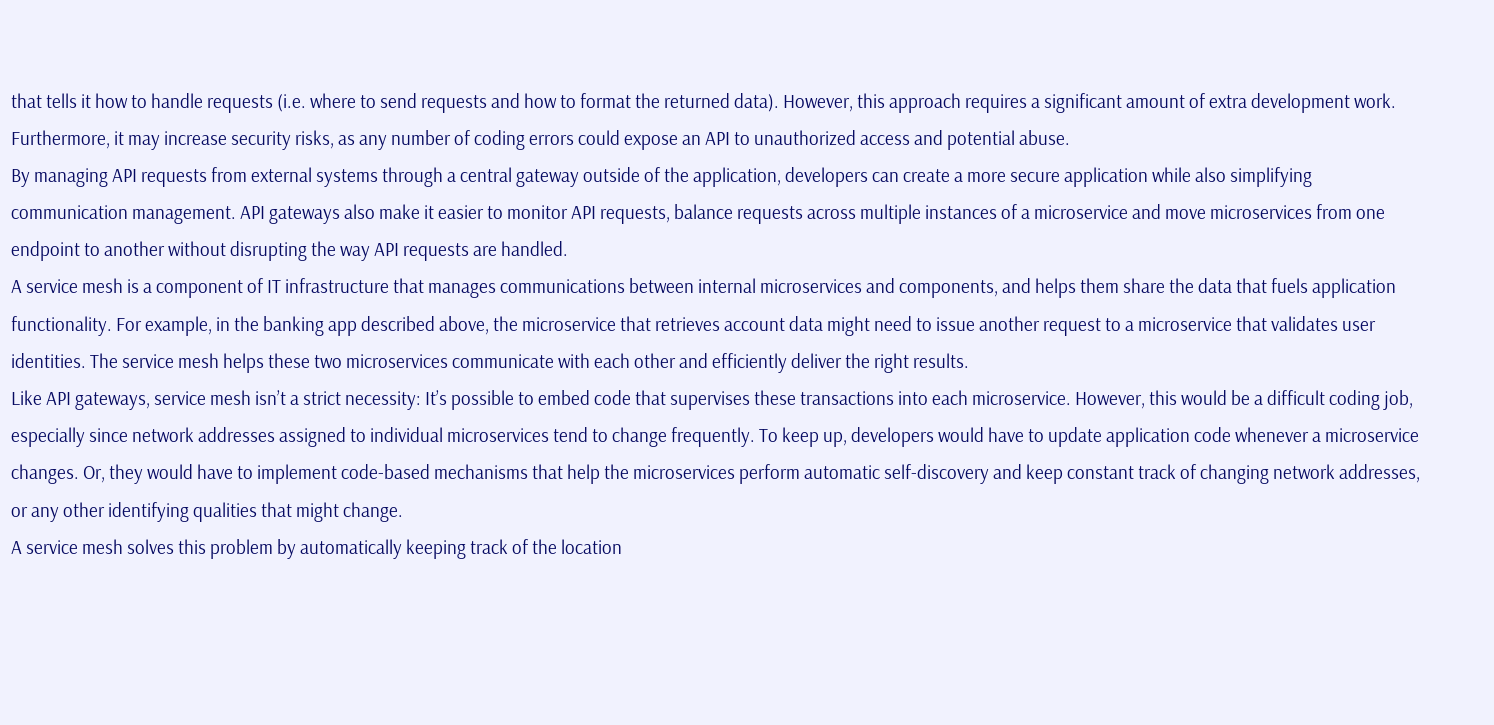that tells it how to handle requests (i.e. where to send requests and how to format the returned data). However, this approach requires a significant amount of extra development work. Furthermore, it may increase security risks, as any number of coding errors could expose an API to unauthorized access and potential abuse.
By managing API requests from external systems through a central gateway outside of the application, developers can create a more secure application while also simplifying communication management. API gateways also make it easier to monitor API requests, balance requests across multiple instances of a microservice and move microservices from one endpoint to another without disrupting the way API requests are handled.
A service mesh is a component of IT infrastructure that manages communications between internal microservices and components, and helps them share the data that fuels application functionality. For example, in the banking app described above, the microservice that retrieves account data might need to issue another request to a microservice that validates user identities. The service mesh helps these two microservices communicate with each other and efficiently deliver the right results.
Like API gateways, service mesh isn’t a strict necessity: It’s possible to embed code that supervises these transactions into each microservice. However, this would be a difficult coding job, especially since network addresses assigned to individual microservices tend to change frequently. To keep up, developers would have to update application code whenever a microservice changes. Or, they would have to implement code-based mechanisms that help the microservices perform automatic self-discovery and keep constant track of changing network addresses, or any other identifying qualities that might change.
A service mesh solves this problem by automatically keeping track of the location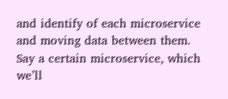and identify of each microservice and moving data between them. Say a certain microservice, which we’ll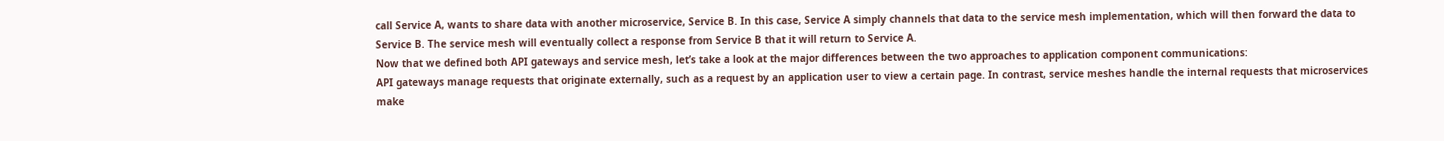call Service A, wants to share data with another microservice, Service B. In this case, Service A simply channels that data to the service mesh implementation, which will then forward the data to Service B. The service mesh will eventually collect a response from Service B that it will return to Service A.
Now that we defined both API gateways and service mesh, let’s take a look at the major differences between the two approaches to application component communications:
API gateways manage requests that originate externally, such as a request by an application user to view a certain page. In contrast, service meshes handle the internal requests that microservices make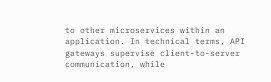to other microservices within an application. In technical terms, API gateways supervise client-to-server communication, while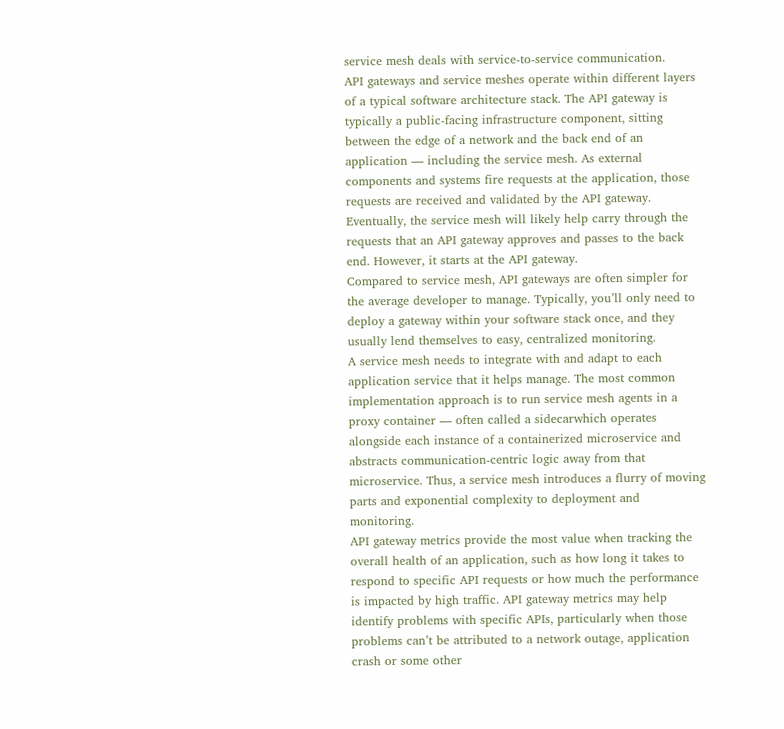service mesh deals with service-to-service communication.
API gateways and service meshes operate within different layers of a typical software architecture stack. The API gateway is typically a public-facing infrastructure component, sitting between the edge of a network and the back end of an application — including the service mesh. As external components and systems fire requests at the application, those requests are received and validated by the API gateway.
Eventually, the service mesh will likely help carry through the requests that an API gateway approves and passes to the back end. However, it starts at the API gateway.
Compared to service mesh, API gateways are often simpler for the average developer to manage. Typically, you’ll only need to deploy a gateway within your software stack once, and they usually lend themselves to easy, centralized monitoring.
A service mesh needs to integrate with and adapt to each application service that it helps manage. The most common implementation approach is to run service mesh agents in a proxy container — often called a sidecarwhich operates alongside each instance of a containerized microservice and abstracts communication-centric logic away from that microservice. Thus, a service mesh introduces a flurry of moving parts and exponential complexity to deployment and monitoring.
API gateway metrics provide the most value when tracking the overall health of an application, such as how long it takes to respond to specific API requests or how much the performance is impacted by high traffic. API gateway metrics may help identify problems with specific APIs, particularly when those problems can’t be attributed to a network outage, application crash or some other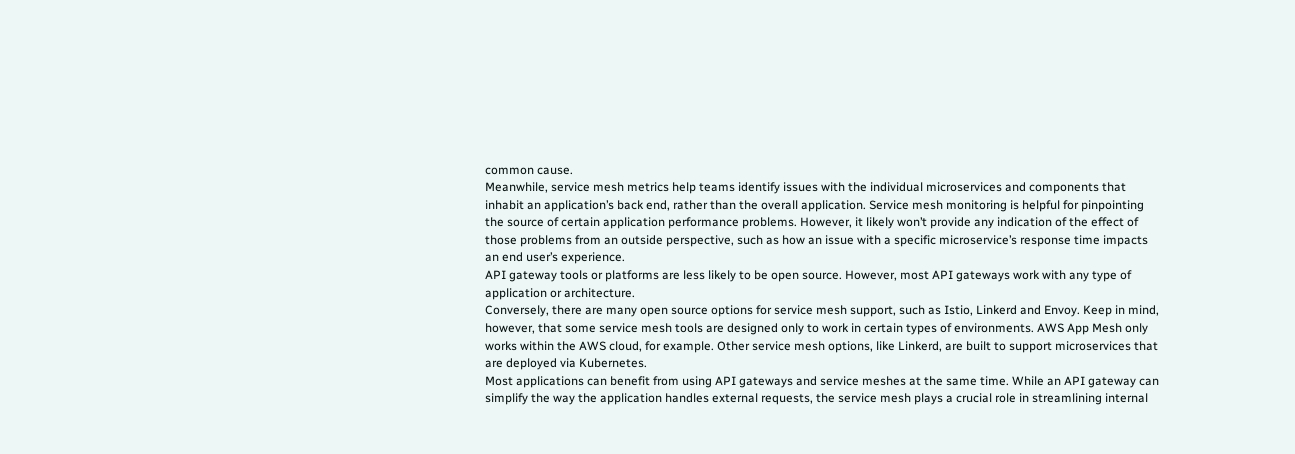common cause.
Meanwhile, service mesh metrics help teams identify issues with the individual microservices and components that inhabit an application’s back end, rather than the overall application. Service mesh monitoring is helpful for pinpointing the source of certain application performance problems. However, it likely won’t provide any indication of the effect of those problems from an outside perspective, such as how an issue with a specific microservice’s response time impacts an end user’s experience.
API gateway tools or platforms are less likely to be open source. However, most API gateways work with any type of application or architecture.
Conversely, there are many open source options for service mesh support, such as Istio, Linkerd and Envoy. Keep in mind, however, that some service mesh tools are designed only to work in certain types of environments. AWS App Mesh only works within the AWS cloud, for example. Other service mesh options, like Linkerd, are built to support microservices that are deployed via Kubernetes.
Most applications can benefit from using API gateways and service meshes at the same time. While an API gateway can simplify the way the application handles external requests, the service mesh plays a crucial role in streamlining internal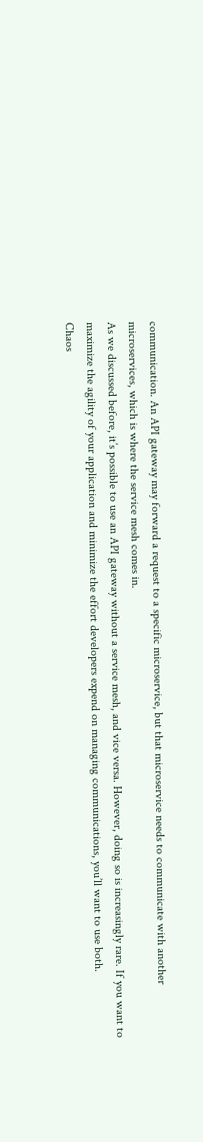communication. An API gateway may forward a request to a specific microservice, but that microservice needs to communicate with another microservices, which is where the service mesh comes in.
As we discussed before, it’s possible to use an API gateway without a service mesh, and vice versa. However, doing so is increasingly rare. If you want to maximize the agility of your application and minimize the effort developers expend on managing communications, you’ll want to use both.
Chaos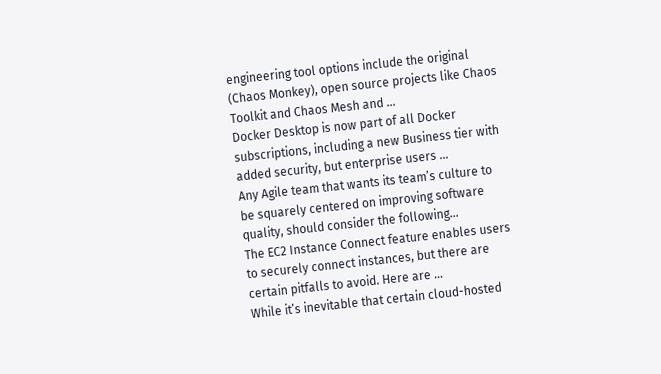engineering tool options include the original (Chaos Monkey), open source projects like Chaos Toolkit and Chaos Mesh and …
Docker Desktop is now part of all Docker subscriptions, including a new Business tier with added security, but enterprise users …
Any Agile team that wants its team’s culture to be squarely centered on improving software quality, should consider the following…
The EC2 Instance Connect feature enables users to securely connect instances, but there are certain pitfalls to avoid. Here are …
While it’s inevitable that certain cloud-hosted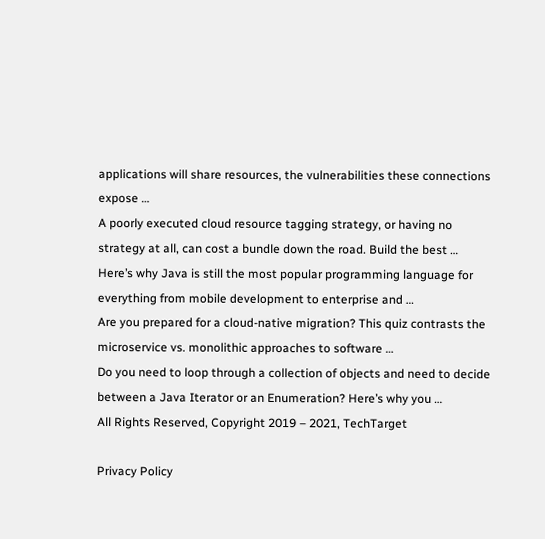applications will share resources, the vulnerabilities these connections expose …
A poorly executed cloud resource tagging strategy, or having no strategy at all, can cost a bundle down the road. Build the best …
Here’s why Java is still the most popular programming language for everything from mobile development to enterprise and …
Are you prepared for a cloud-native migration? This quiz contrasts the microservice vs. monolithic approaches to software …
Do you need to loop through a collection of objects and need to decide between a Java Iterator or an Enumeration? Here’s why you …
All Rights Reserved, Copyright 2019 – 2021, TechTarget

Privacy Policy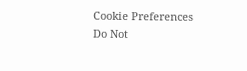Cookie Preferences
Do Not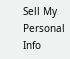Sell My Personal Info